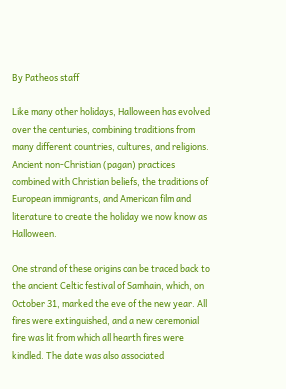By Patheos staff

Like many other holidays, Halloween has evolved over the centuries, combining traditions from many different countries, cultures, and religions. Ancient non-Christian (pagan) practices combined with Christian beliefs, the traditions of European immigrants, and American film and literature to create the holiday we now know as Halloween.

One strand of these origins can be traced back to the ancient Celtic festival of Samhain, which, on October 31, marked the eve of the new year. All fires were extinguished, and a new ceremonial fire was lit from which all hearth fires were kindled. The date was also associated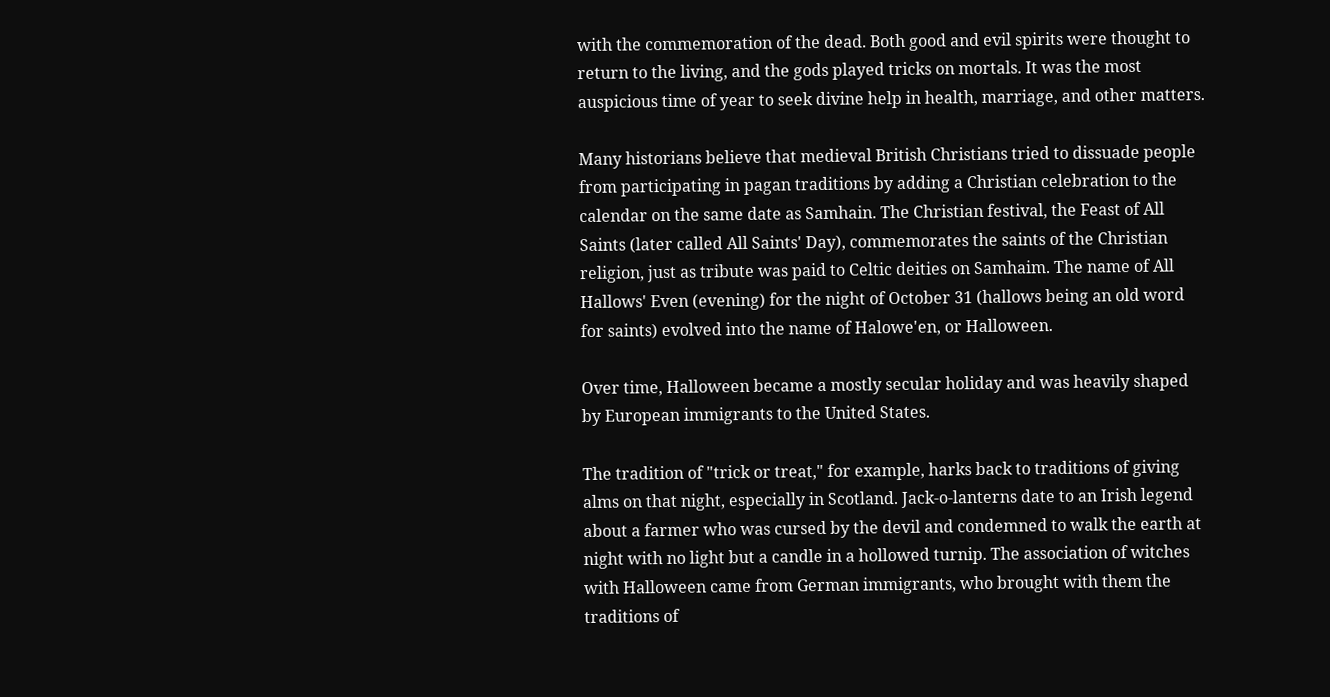with the commemoration of the dead. Both good and evil spirits were thought to return to the living, and the gods played tricks on mortals. It was the most auspicious time of year to seek divine help in health, marriage, and other matters.

Many historians believe that medieval British Christians tried to dissuade people from participating in pagan traditions by adding a Christian celebration to the calendar on the same date as Samhain. The Christian festival, the Feast of All Saints (later called All Saints' Day), commemorates the saints of the Christian religion, just as tribute was paid to Celtic deities on Samhaim. The name of All Hallows' Even (evening) for the night of October 31 (hallows being an old word for saints) evolved into the name of Halowe'en, or Halloween.

Over time, Halloween became a mostly secular holiday and was heavily shaped by European immigrants to the United States.

The tradition of "trick or treat," for example, harks back to traditions of giving alms on that night, especially in Scotland. Jack-o-lanterns date to an Irish legend about a farmer who was cursed by the devil and condemned to walk the earth at night with no light but a candle in a hollowed turnip. The association of witches with Halloween came from German immigrants, who brought with them the traditions of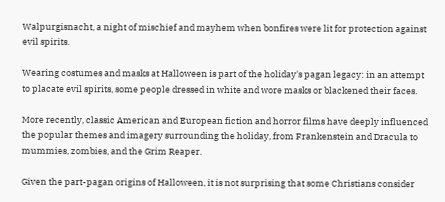Walpurgisnacht, a night of mischief and mayhem when bonfires were lit for protection against evil spirits.

Wearing costumes and masks at Halloween is part of the holiday's pagan legacy: in an attempt to placate evil spirits, some people dressed in white and wore masks or blackened their faces.

More recently, classic American and European fiction and horror films have deeply influenced the popular themes and imagery surrounding the holiday, from Frankenstein and Dracula to mummies, zombies, and the Grim Reaper.

Given the part-pagan origins of Halloween, it is not surprising that some Christians consider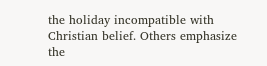the holiday incompatible with Christian belief. Others emphasize the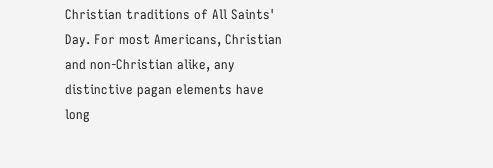Christian traditions of All Saints' Day. For most Americans, Christian and non-Christian alike, any distinctive pagan elements have long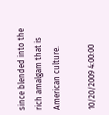since blended into the rich amalgam that is American culture.

10/20/2009 4:00:00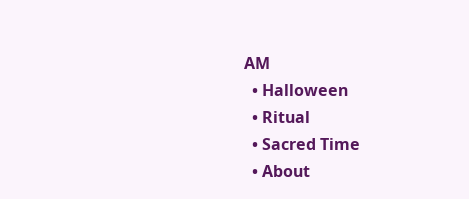AM
  • Halloween
  • Ritual
  • Sacred Time
  • About